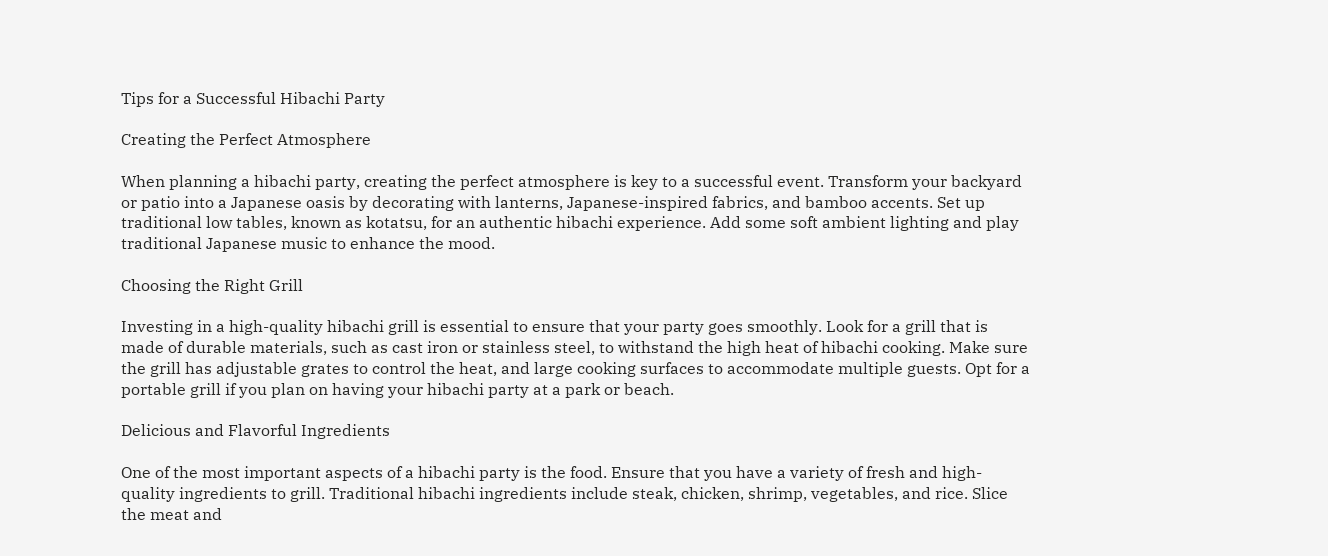Tips for a Successful Hibachi Party

Creating the Perfect Atmosphere

When planning a hibachi party, creating the perfect atmosphere is key to a successful event. Transform your backyard or patio into a Japanese oasis by decorating with lanterns, Japanese-inspired fabrics, and bamboo accents. Set up traditional low tables, known as kotatsu, for an authentic hibachi experience. Add some soft ambient lighting and play traditional Japanese music to enhance the mood.

Choosing the Right Grill

Investing in a high-quality hibachi grill is essential to ensure that your party goes smoothly. Look for a grill that is made of durable materials, such as cast iron or stainless steel, to withstand the high heat of hibachi cooking. Make sure the grill has adjustable grates to control the heat, and large cooking surfaces to accommodate multiple guests. Opt for a portable grill if you plan on having your hibachi party at a park or beach.

Delicious and Flavorful Ingredients

One of the most important aspects of a hibachi party is the food. Ensure that you have a variety of fresh and high-quality ingredients to grill. Traditional hibachi ingredients include steak, chicken, shrimp, vegetables, and rice. Slice the meat and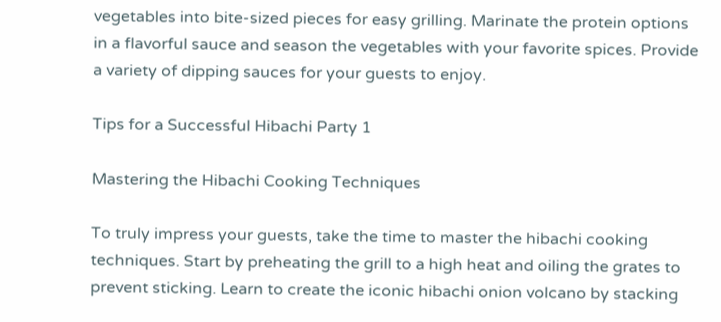vegetables into bite-sized pieces for easy grilling. Marinate the protein options in a flavorful sauce and season the vegetables with your favorite spices. Provide a variety of dipping sauces for your guests to enjoy.

Tips for a Successful Hibachi Party 1

Mastering the Hibachi Cooking Techniques

To truly impress your guests, take the time to master the hibachi cooking techniques. Start by preheating the grill to a high heat and oiling the grates to prevent sticking. Learn to create the iconic hibachi onion volcano by stacking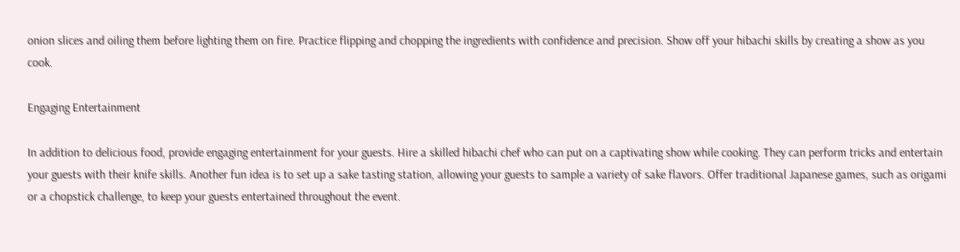onion slices and oiling them before lighting them on fire. Practice flipping and chopping the ingredients with confidence and precision. Show off your hibachi skills by creating a show as you cook.

Engaging Entertainment

In addition to delicious food, provide engaging entertainment for your guests. Hire a skilled hibachi chef who can put on a captivating show while cooking. They can perform tricks and entertain your guests with their knife skills. Another fun idea is to set up a sake tasting station, allowing your guests to sample a variety of sake flavors. Offer traditional Japanese games, such as origami or a chopstick challenge, to keep your guests entertained throughout the event.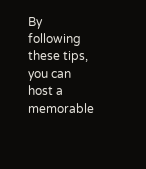By following these tips, you can host a memorable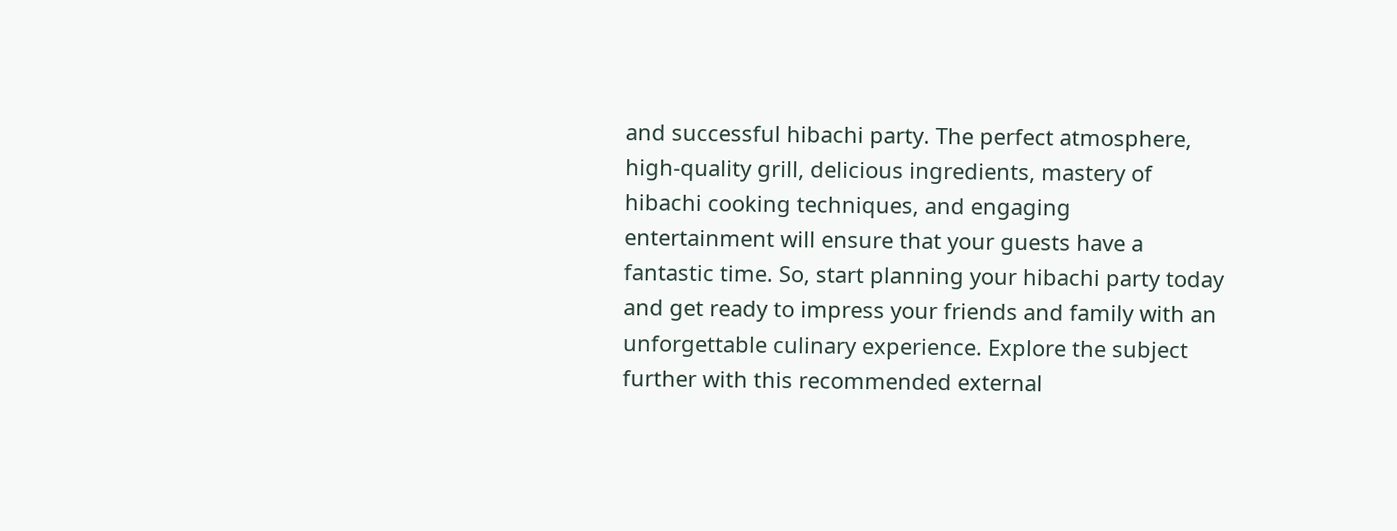and successful hibachi party. The perfect atmosphere, high-quality grill, delicious ingredients, mastery of hibachi cooking techniques, and engaging entertainment will ensure that your guests have a fantastic time. So, start planning your hibachi party today and get ready to impress your friends and family with an unforgettable culinary experience. Explore the subject further with this recommended external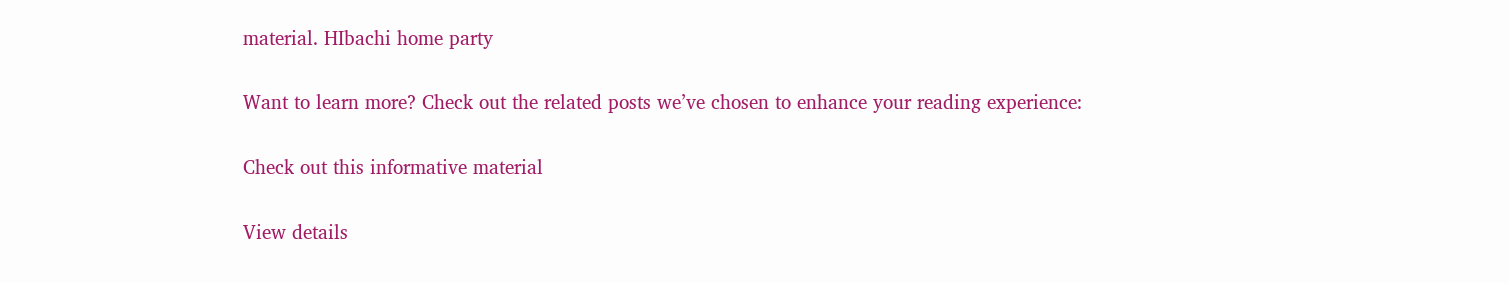material. HIbachi home party

Want to learn more? Check out the related posts we’ve chosen to enhance your reading experience:

Check out this informative material

View details